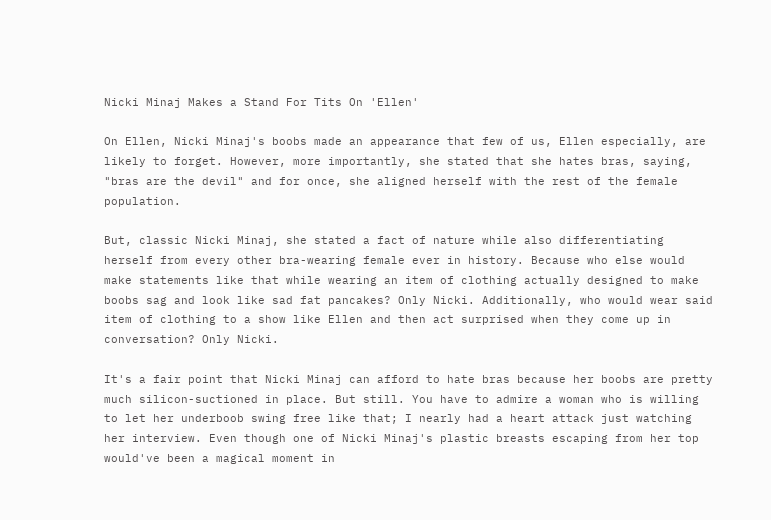Nicki Minaj Makes a Stand For Tits On 'Ellen'

On Ellen, Nicki Minaj's boobs made an appearance that few of us, Ellen especially, are likely to forget. However, more importantly, she stated that she hates bras, saying, "bras are the devil" and for once, she aligned herself with the rest of the female population.

But, classic Nicki Minaj, she stated a fact of nature while also differentiating herself from every other bra-wearing female ever in history. Because who else would make statements like that while wearing an item of clothing actually designed to make boobs sag and look like sad fat pancakes? Only Nicki. Additionally, who would wear said item of clothing to a show like Ellen and then act surprised when they come up in conversation? Only Nicki.

It's a fair point that Nicki Minaj can afford to hate bras because her boobs are pretty much silicon-suctioned in place. But still. You have to admire a woman who is willing to let her underboob swing free like that; I nearly had a heart attack just watching her interview. Even though one of Nicki Minaj's plastic breasts escaping from her top would've been a magical moment in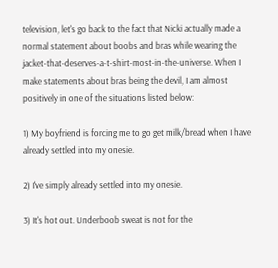television, let's go back to the fact that Nicki actually made a normal statement about boobs and bras while wearing the jacket-that-deserves-a-t-shirt-most-in-the-universe. When I make statements about bras being the devil, I am almost positively in one of the situations listed below:

1) My boyfriend is forcing me to go get milk/bread when I have already settled into my onesie.

2) I've simply already settled into my onesie.

3) It's hot out. Underboob sweat is not for the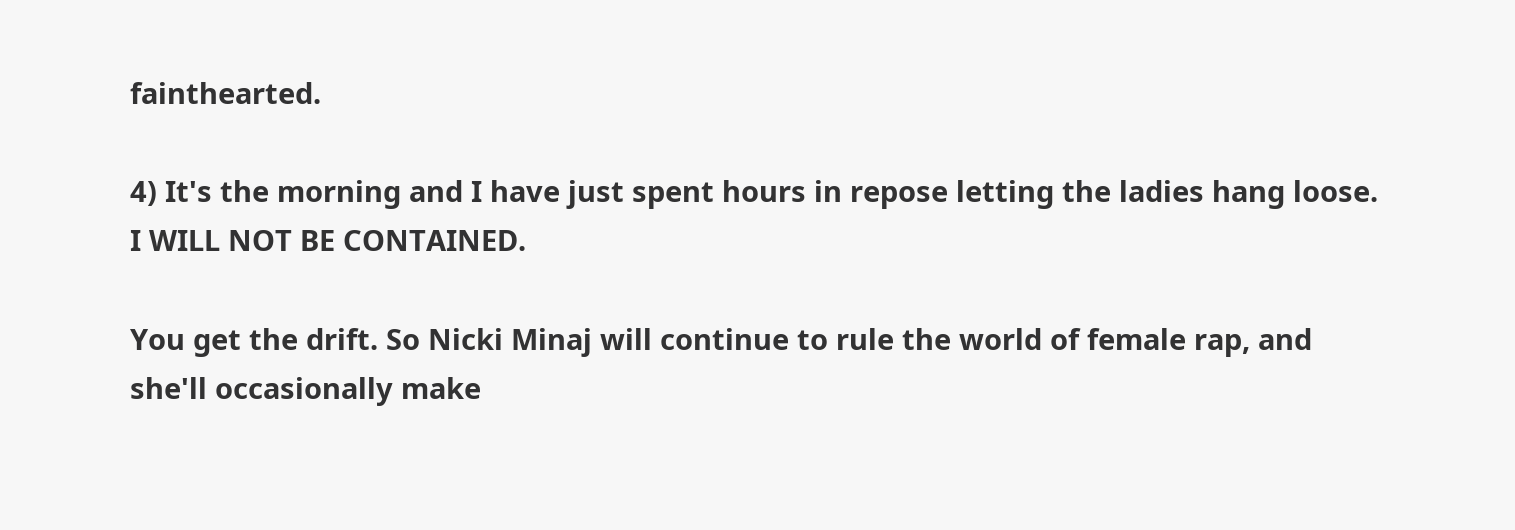fainthearted.

4) It's the morning and I have just spent hours in repose letting the ladies hang loose. I WILL NOT BE CONTAINED.

You get the drift. So Nicki Minaj will continue to rule the world of female rap, and she'll occasionally make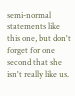semi-normal statements like this one, but don't forget for one second that she isn't really like us.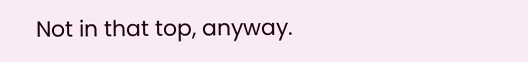Not in that top, anyway.